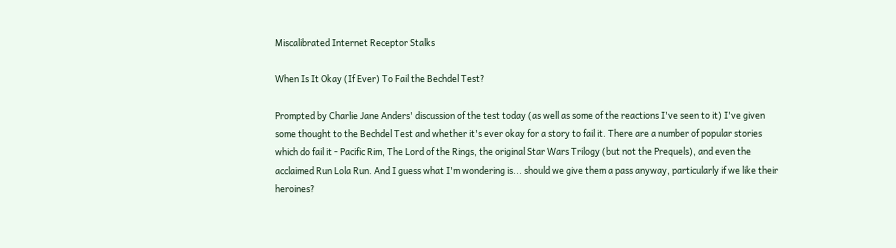Miscalibrated Internet Receptor Stalks

When Is It Okay (If Ever) To Fail the Bechdel Test?

Prompted by Charlie Jane Anders' discussion of the test today (as well as some of the reactions I've seen to it) I've given some thought to the Bechdel Test and whether it's ever okay for a story to fail it. There are a number of popular stories which do fail it - Pacific Rim, The Lord of the Rings, the original Star Wars Trilogy (but not the Prequels), and even the acclaimed Run Lola Run. And I guess what I'm wondering is... should we give them a pass anyway, particularly if we like their heroines?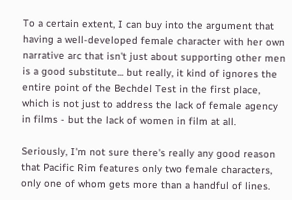To a certain extent, I can buy into the argument that having a well-developed female character with her own narrative arc that isn't just about supporting other men is a good substitute... but really, it kind of ignores the entire point of the Bechdel Test in the first place, which is not just to address the lack of female agency in films - but the lack of women in film at all.

Seriously, I'm not sure there's really any good reason that Pacific Rim features only two female characters, only one of whom gets more than a handful of lines.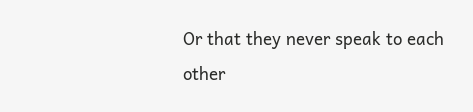Or that they never speak to each other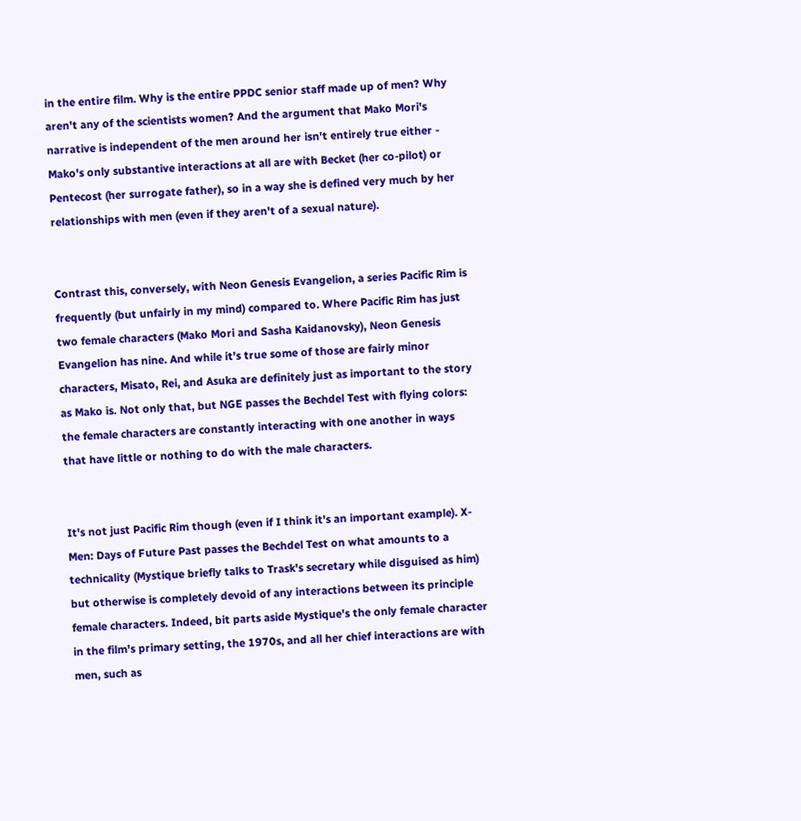in the entire film. Why is the entire PPDC senior staff made up of men? Why aren't any of the scientists women? And the argument that Mako Mori's narrative is independent of the men around her isn't entirely true either - Mako's only substantive interactions at all are with Becket (her co-pilot) or Pentecost (her surrogate father), so in a way she is defined very much by her relationships with men (even if they aren't of a sexual nature).


Contrast this, conversely, with Neon Genesis Evangelion, a series Pacific Rim is frequently (but unfairly in my mind) compared to. Where Pacific Rim has just two female characters (Mako Mori and Sasha Kaidanovsky), Neon Genesis Evangelion has nine. And while it's true some of those are fairly minor characters, Misato, Rei, and Asuka are definitely just as important to the story as Mako is. Not only that, but NGE passes the Bechdel Test with flying colors: the female characters are constantly interacting with one another in ways that have little or nothing to do with the male characters.


It's not just Pacific Rim though (even if I think it's an important example). X-Men: Days of Future Past passes the Bechdel Test on what amounts to a technicality (Mystique briefly talks to Trask's secretary while disguised as him) but otherwise is completely devoid of any interactions between its principle female characters. Indeed, bit parts aside Mystique's the only female character in the film's primary setting, the 1970s, and all her chief interactions are with men, such as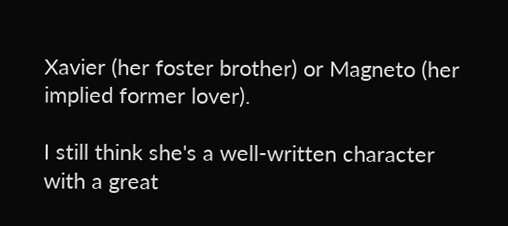Xavier (her foster brother) or Magneto (her implied former lover).

I still think she's a well-written character with a great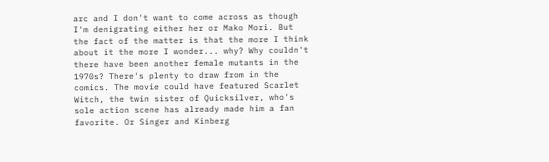arc and I don't want to come across as though I'm denigrating either her or Mako Mori. But the fact of the matter is that the more I think about it the more I wonder... why? Why couldn't there have been another female mutants in the 1970s? There's plenty to draw from in the comics. The movie could have featured Scarlet Witch, the twin sister of Quicksilver, who's sole action scene has already made him a fan favorite. Or Singer and Kinberg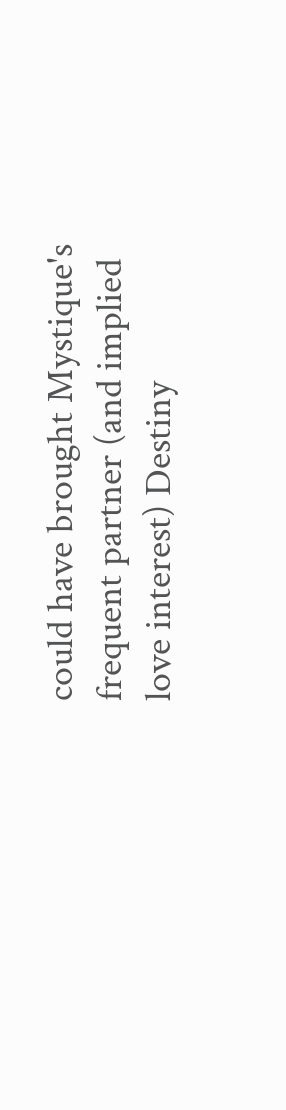could have brought Mystique's frequent partner (and implied love interest) Destiny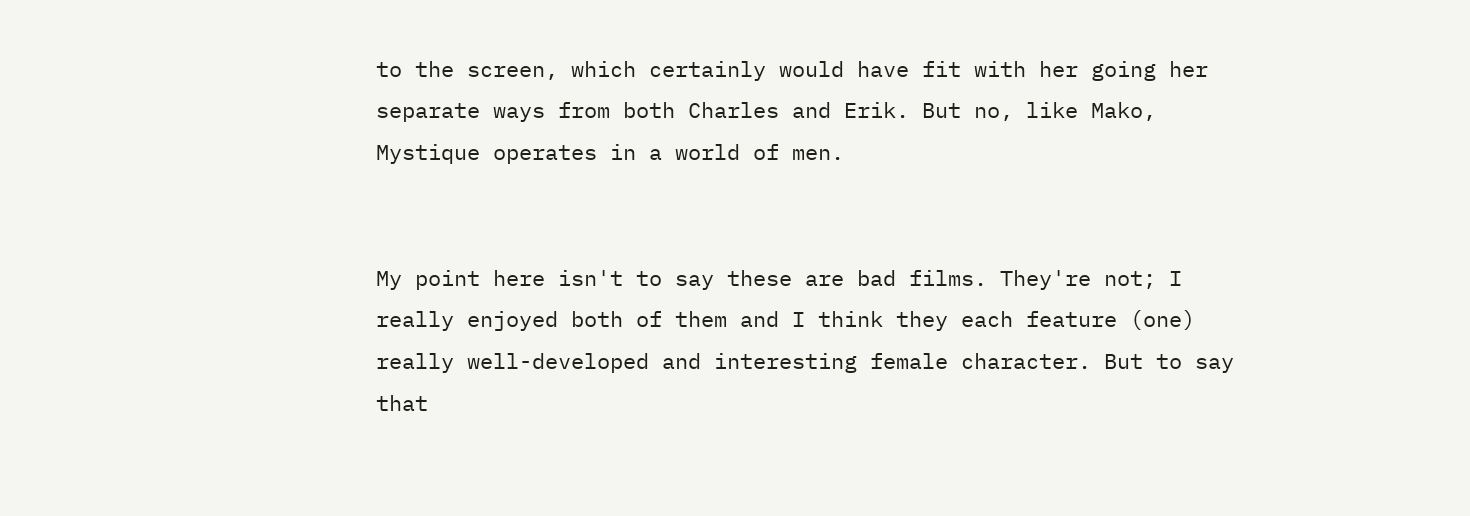to the screen, which certainly would have fit with her going her separate ways from both Charles and Erik. But no, like Mako, Mystique operates in a world of men.


My point here isn't to say these are bad films. They're not; I really enjoyed both of them and I think they each feature (one) really well-developed and interesting female character. But to say that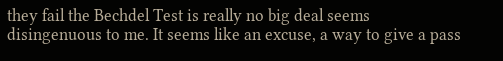they fail the Bechdel Test is really no big deal seems disingenuous to me. It seems like an excuse, a way to give a pass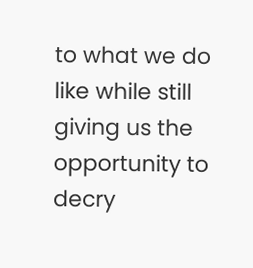to what we do like while still giving us the opportunity to decry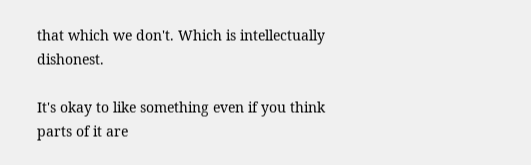that which we don't. Which is intellectually dishonest.

It's okay to like something even if you think parts of it are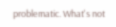problematic. What's not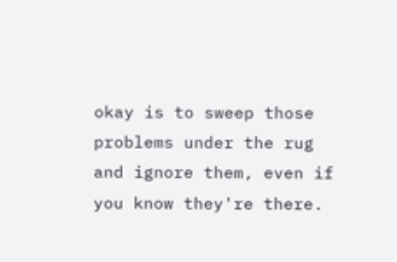okay is to sweep those problems under the rug and ignore them, even if you know they're there.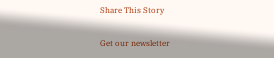Share This Story

Get our newsletter